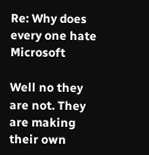Re: Why does every one hate Microsoft

Well no they are not. They are making their own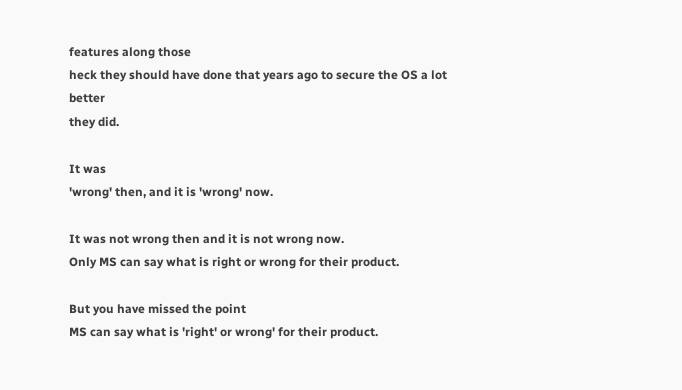features along those
heck they should have done that years ago to secure the OS a lot better
they did.

It was
'wrong' then, and it is 'wrong' now.

It was not wrong then and it is not wrong now.
Only MS can say what is right or wrong for their product.

But you have missed the point
MS can say what is 'right' or wrong' for their product.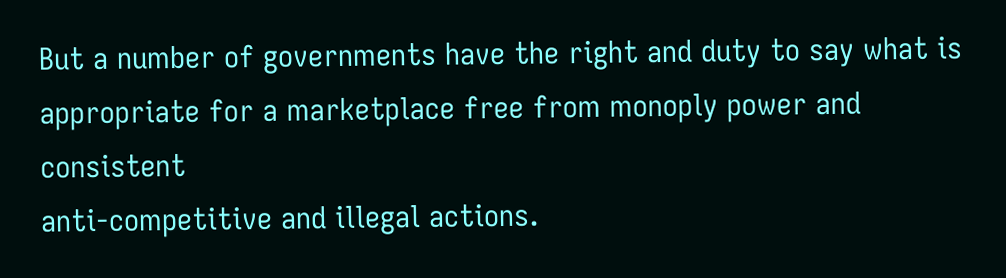But a number of governments have the right and duty to say what is
appropriate for a marketplace free from monoply power and consistent
anti-competitive and illegal actions.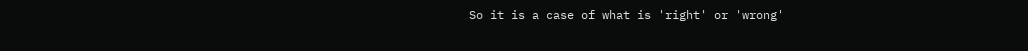So it is a case of what is 'right' or 'wrong'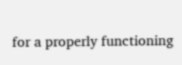for a properly functioning